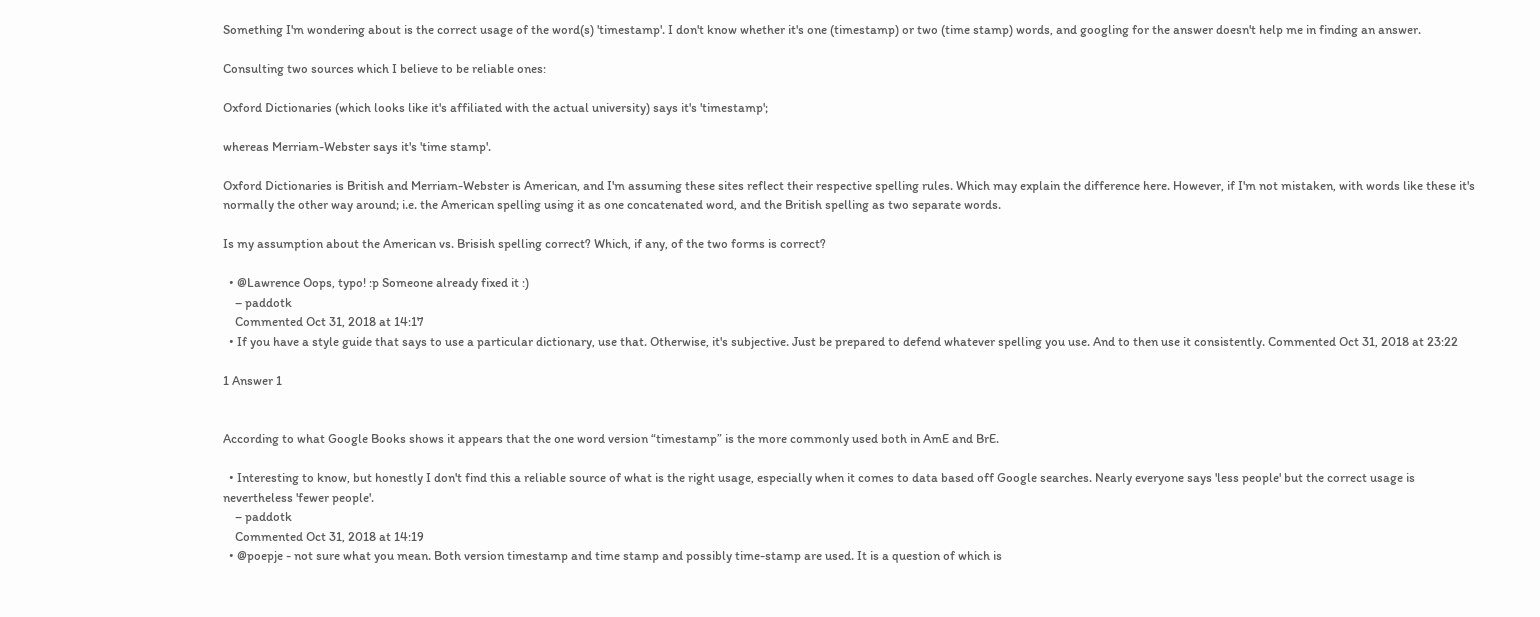Something I'm wondering about is the correct usage of the word(s) 'timestamp'. I don't know whether it's one (timestamp) or two (time stamp) words, and googling for the answer doesn't help me in finding an answer.

Consulting two sources which I believe to be reliable ones:

Oxford Dictionaries (which looks like it's affiliated with the actual university) says it's 'timestamp';

whereas Merriam-Webster says it's 'time stamp'.

Oxford Dictionaries is British and Merriam-Webster is American, and I'm assuming these sites reflect their respective spelling rules. Which may explain the difference here. However, if I'm not mistaken, with words like these it's normally the other way around; i.e. the American spelling using it as one concatenated word, and the British spelling as two separate words.

Is my assumption about the American vs. Brisish spelling correct? Which, if any, of the two forms is correct?

  • @Lawrence Oops, typo! :p Someone already fixed it :)
    – paddotk
    Commented Oct 31, 2018 at 14:17
  • If you have a style guide that says to use a particular dictionary, use that. Otherwise, it's subjective. Just be prepared to defend whatever spelling you use. And to then use it consistently. Commented Oct 31, 2018 at 23:22

1 Answer 1


According to what Google Books shows it appears that the one word version “timestamp” is the more commonly used both in AmE and BrE.

  • Interesting to know, but honestly I don't find this a reliable source of what is the right usage, especially when it comes to data based off Google searches. Nearly everyone says 'less people' but the correct usage is nevertheless 'fewer people'.
    – paddotk
    Commented Oct 31, 2018 at 14:19
  • @poepje - not sure what you mean. Both version timestamp and time stamp and possibly time-stamp are used. It is a question of which is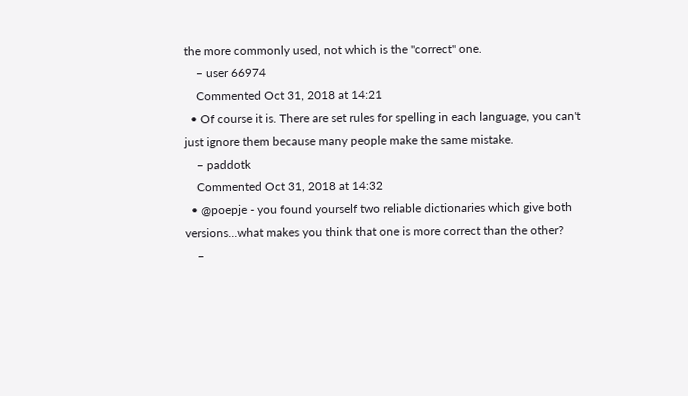the more commonly used, not which is the "correct" one.
    – user 66974
    Commented Oct 31, 2018 at 14:21
  • Of course it is. There are set rules for spelling in each language, you can't just ignore them because many people make the same mistake.
    – paddotk
    Commented Oct 31, 2018 at 14:32
  • @poepje - you found yourself two reliable dictionaries which give both versions...what makes you think that one is more correct than the other?
    –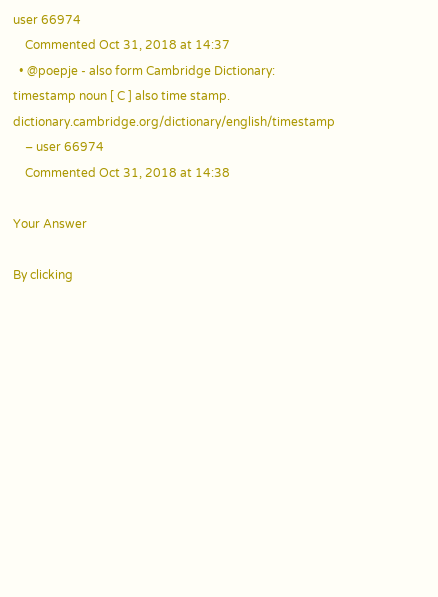user 66974
    Commented Oct 31, 2018 at 14:37
  • @poepje - also form Cambridge Dictionary: timestamp noun [ C ] also time stamp. dictionary.cambridge.org/dictionary/english/timestamp
    – user 66974
    Commented Oct 31, 2018 at 14:38

Your Answer

By clicking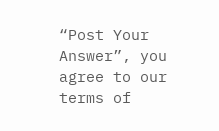“Post Your Answer”, you agree to our terms of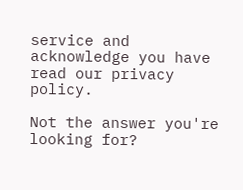service and acknowledge you have read our privacy policy.

Not the answer you're looking for?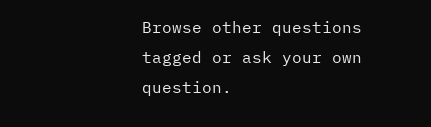Browse other questions tagged or ask your own question.